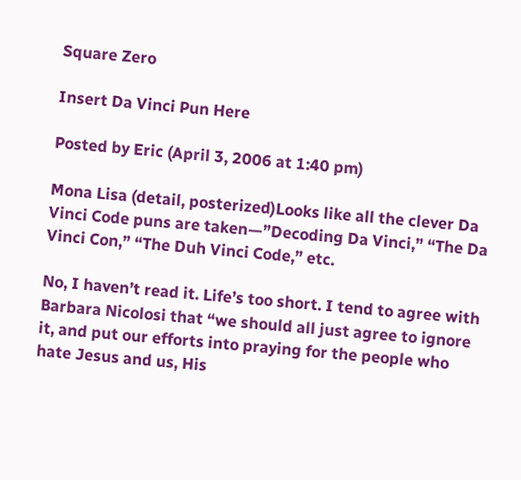Square Zero

Insert Da Vinci Pun Here

Posted by Eric (April 3, 2006 at 1:40 pm)

Mona Lisa (detail, posterized)Looks like all the clever Da Vinci Code puns are taken—”Decoding Da Vinci,” “The Da Vinci Con,” “The Duh Vinci Code,” etc.

No, I haven’t read it. Life’s too short. I tend to agree with Barbara Nicolosi that “we should all just agree to ignore it, and put our efforts into praying for the people who hate Jesus and us, His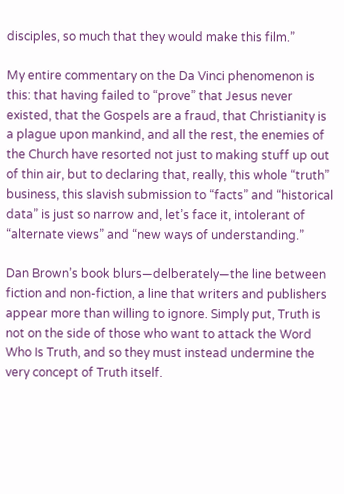disciples, so much that they would make this film.”

My entire commentary on the Da Vinci phenomenon is this: that having failed to “prove” that Jesus never existed, that the Gospels are a fraud, that Christianity is a plague upon mankind, and all the rest, the enemies of the Church have resorted not just to making stuff up out of thin air, but to declaring that, really, this whole “truth” business, this slavish submission to “facts” and “historical data” is just so narrow and, let’s face it, intolerant of “alternate views” and “new ways of understanding.”

Dan Brown’s book blurs—delberately—the line between fiction and non-fiction, a line that writers and publishers appear more than willing to ignore. Simply put, Truth is not on the side of those who want to attack the Word Who Is Truth, and so they must instead undermine the very concept of Truth itself.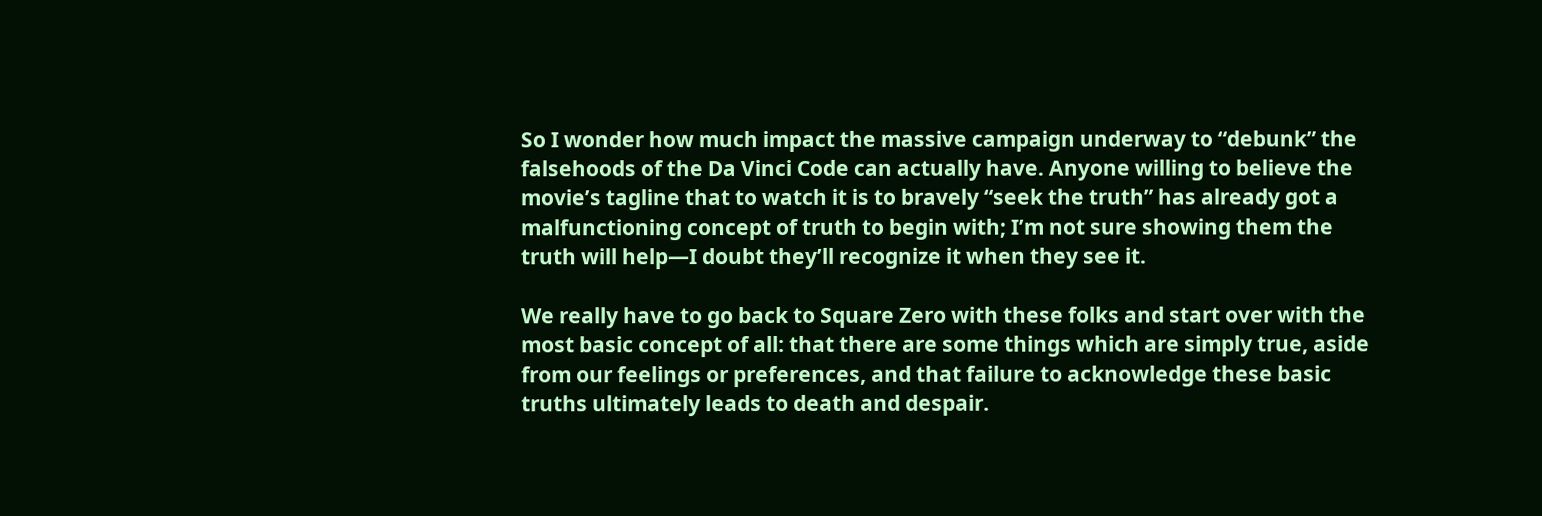So I wonder how much impact the massive campaign underway to “debunk” the falsehoods of the Da Vinci Code can actually have. Anyone willing to believe the movie’s tagline that to watch it is to bravely “seek the truth” has already got a malfunctioning concept of truth to begin with; I’m not sure showing them the truth will help—I doubt they’ll recognize it when they see it.

We really have to go back to Square Zero with these folks and start over with the most basic concept of all: that there are some things which are simply true, aside from our feelings or preferences, and that failure to acknowledge these basic truths ultimately leads to death and despair.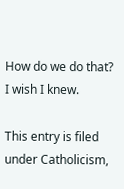How do we do that? I wish I knew.

This entry is filed under Catholicism,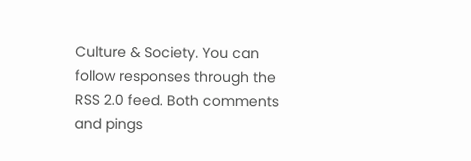Culture & Society. You can follow responses through the RSS 2.0 feed. Both comments and pings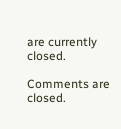are currently closed.

Comments are closed.